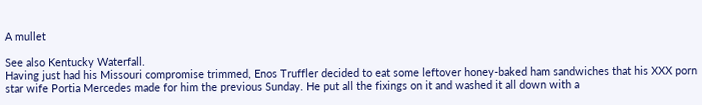A mullet

See also Kentucky Waterfall.
Having just had his Missouri compromise trimmed, Enos Truffler decided to eat some leftover honey-baked ham sandwiches that his XXX porn star wife Portia Mercedes made for him the previous Sunday. He put all the fixings on it and washed it all down with a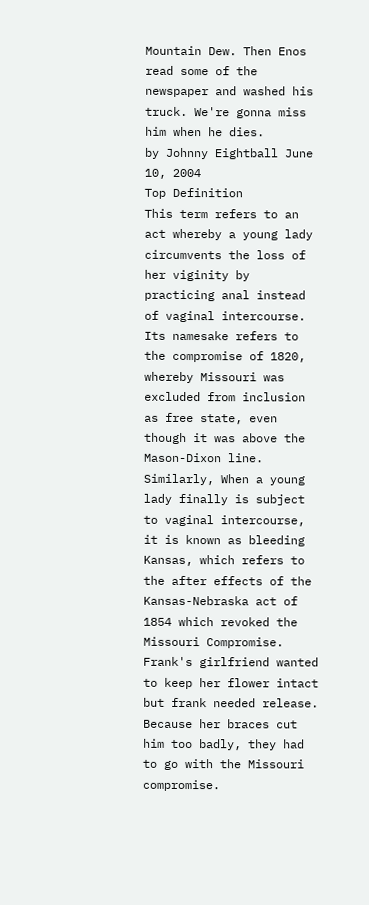Mountain Dew. Then Enos read some of the newspaper and washed his truck. We're gonna miss him when he dies.
by Johnny Eightball June 10, 2004
Top Definition
This term refers to an act whereby a young lady circumvents the loss of her viginity by practicing anal instead of vaginal intercourse. Its namesake refers to the compromise of 1820, whereby Missouri was excluded from inclusion as free state, even though it was above the Mason-Dixon line. Similarly, When a young lady finally is subject to vaginal intercourse, it is known as bleeding Kansas, which refers to the after effects of the Kansas-Nebraska act of 1854 which revoked the Missouri Compromise.
Frank's girlfriend wanted to keep her flower intact but frank needed release. Because her braces cut him too badly, they had to go with the Missouri compromise.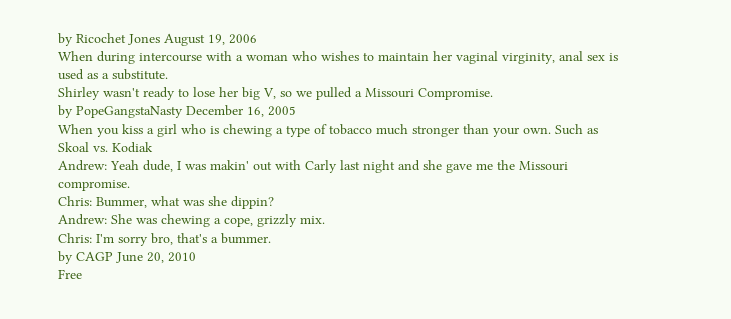by Ricochet Jones August 19, 2006
When during intercourse with a woman who wishes to maintain her vaginal virginity, anal sex is used as a substitute.
Shirley wasn't ready to lose her big V, so we pulled a Missouri Compromise.
by PopeGangstaNasty December 16, 2005
When you kiss a girl who is chewing a type of tobacco much stronger than your own. Such as Skoal vs. Kodiak
Andrew: Yeah dude, I was makin' out with Carly last night and she gave me the Missouri compromise.
Chris: Bummer, what was she dippin?
Andrew: She was chewing a cope, grizzly mix.
Chris: I'm sorry bro, that's a bummer.
by CAGP June 20, 2010
Free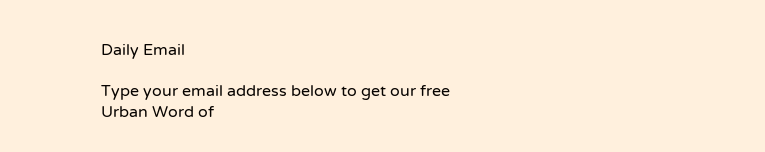Daily Email

Type your email address below to get our free Urban Word of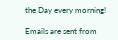the Day every morning!

Emails are sent from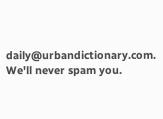daily@urbandictionary.com. We'll never spam you.